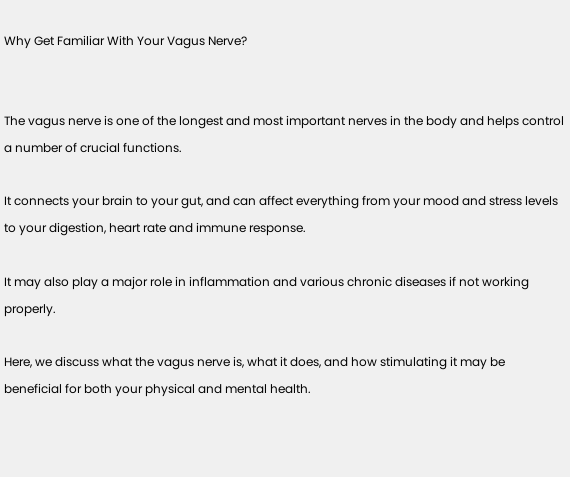Why Get Familiar With Your Vagus Nerve?


The vagus nerve is one of the longest and most important nerves in the body and helps control a number of crucial functions.

It connects your brain to your gut, and can affect everything from your mood and stress levels to your digestion, heart rate and immune response.

It may also play a major role in inflammation and various chronic diseases if not working properly.

Here, we discuss what the vagus nerve is, what it does, and how stimulating it may be beneficial for both your physical and mental health.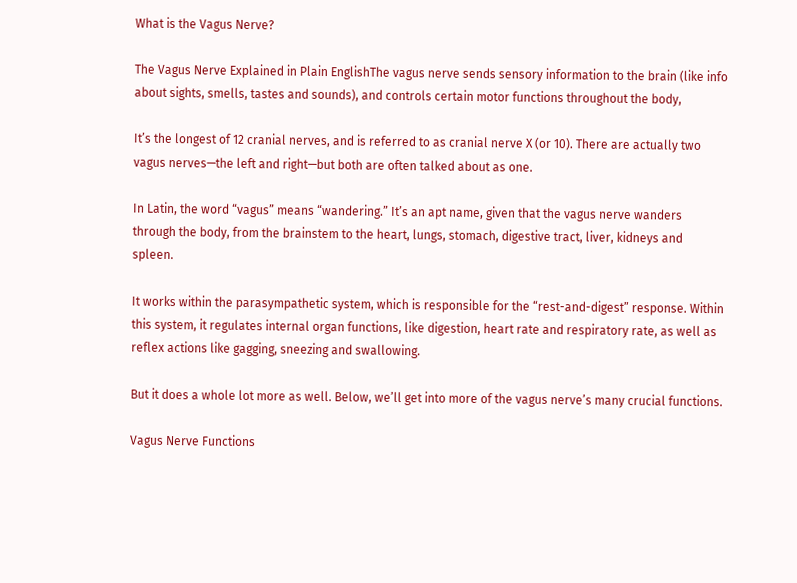What is the Vagus Nerve?

The Vagus Nerve Explained in Plain EnglishThe vagus nerve sends sensory information to the brain (like info about sights, smells, tastes and sounds), and controls certain motor functions throughout the body,

It’s the longest of 12 cranial nerves, and is referred to as cranial nerve X (or 10). There are actually two vagus nerves—the left and right—but both are often talked about as one.

In Latin, the word “vagus” means “wandering.” It’s an apt name, given that the vagus nerve wanders through the body, from the brainstem to the heart, lungs, stomach, digestive tract, liver, kidneys and spleen.

It works within the parasympathetic system, which is responsible for the “rest-and-digest” response. Within this system, it regulates internal organ functions, like digestion, heart rate and respiratory rate, as well as reflex actions like gagging, sneezing and swallowing.

But it does a whole lot more as well. Below, we’ll get into more of the vagus nerve’s many crucial functions.

Vagus Nerve Functions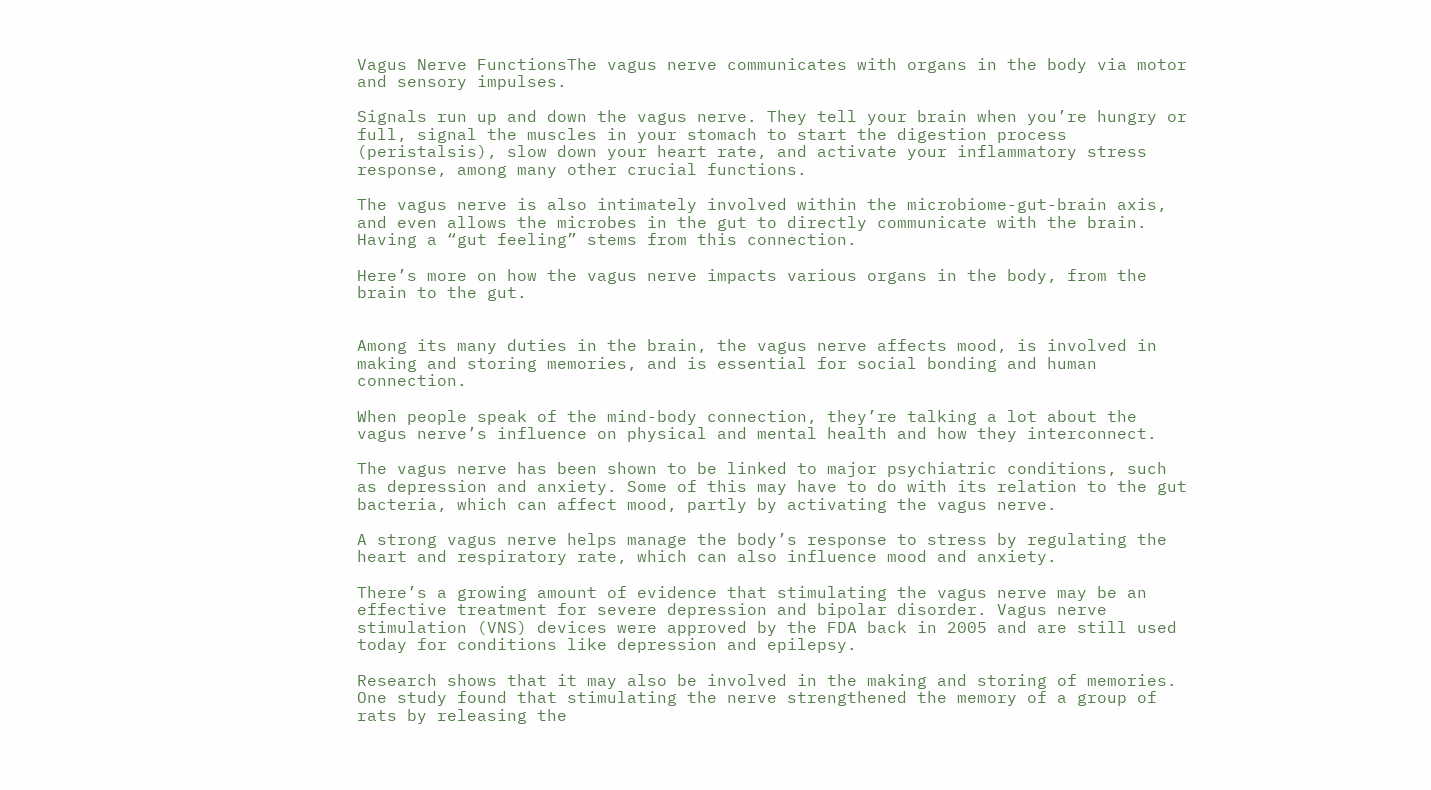Vagus Nerve FunctionsThe vagus nerve communicates with organs in the body via motor and sensory impulses.

Signals run up and down the vagus nerve. They tell your brain when you’re hungry or full, signal the muscles in your stomach to start the digestion process (peristalsis), slow down your heart rate, and activate your inflammatory stress response, among many other crucial functions.

The vagus nerve is also intimately involved within the microbiome-gut-brain axis, and even allows the microbes in the gut to directly communicate with the brain. Having a “gut feeling” stems from this connection.

Here’s more on how the vagus nerve impacts various organs in the body, from the brain to the gut.


Among its many duties in the brain, the vagus nerve affects mood, is involved in making and storing memories, and is essential for social bonding and human connection.

When people speak of the mind-body connection, they’re talking a lot about the vagus nerve’s influence on physical and mental health and how they interconnect.

The vagus nerve has been shown to be linked to major psychiatric conditions, such as depression and anxiety. Some of this may have to do with its relation to the gut bacteria, which can affect mood, partly by activating the vagus nerve.

A strong vagus nerve helps manage the body’s response to stress by regulating the heart and respiratory rate, which can also influence mood and anxiety.

There’s a growing amount of evidence that stimulating the vagus nerve may be an effective treatment for severe depression and bipolar disorder. Vagus nerve stimulation (VNS) devices were approved by the FDA back in 2005 and are still used today for conditions like depression and epilepsy.

Research shows that it may also be involved in the making and storing of memories. One study found that stimulating the nerve strengthened the memory of a group of rats by releasing the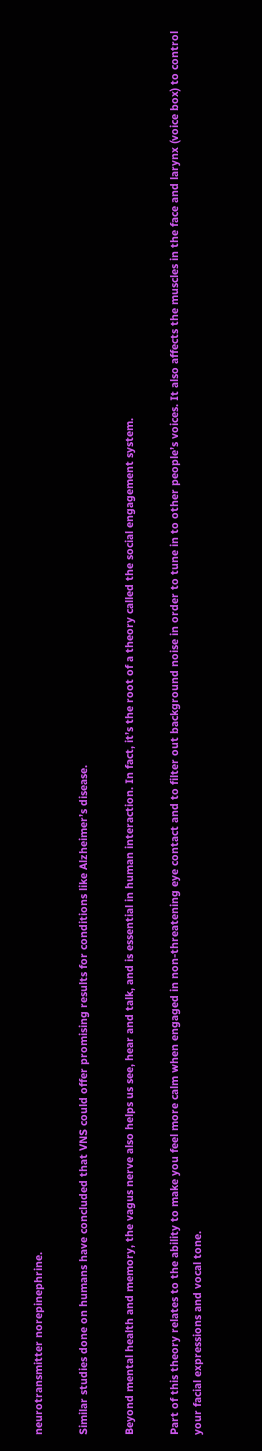neurotransmitter norepinephrine.

Similar studies done on humans have concluded that VNS could offer promising results for conditions like Alzheimer’s disease.

Beyond mental health and memory, the vagus nerve also helps us see, hear and talk, and is essential in human interaction. In fact, it’s the root of a theory called the social engagement system.

Part of this theory relates to the ability to make you feel more calm when engaged in non-threatening eye contact and to filter out background noise in order to tune in to other people’s voices. It also affects the muscles in the face and larynx (voice box) to control your facial expressions and vocal tone.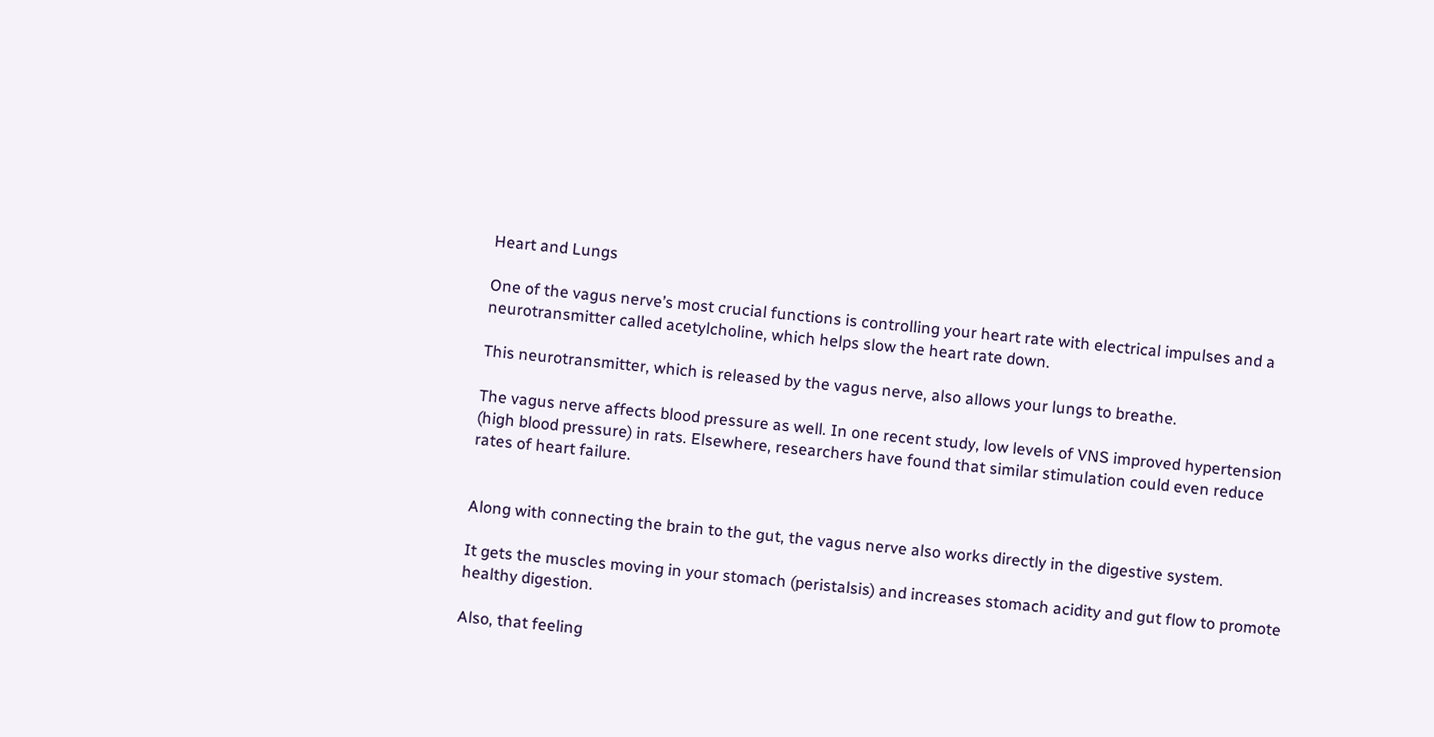Heart and Lungs

One of the vagus nerve’s most crucial functions is controlling your heart rate with electrical impulses and a neurotransmitter called acetylcholine, which helps slow the heart rate down.

This neurotransmitter, which is released by the vagus nerve, also allows your lungs to breathe.

The vagus nerve affects blood pressure as well. In one recent study, low levels of VNS improved hypertension (high blood pressure) in rats. Elsewhere, researchers have found that similar stimulation could even reduce rates of heart failure.


Along with connecting the brain to the gut, the vagus nerve also works directly in the digestive system.

It gets the muscles moving in your stomach (peristalsis) and increases stomach acidity and gut flow to promote healthy digestion.

Also, that feeling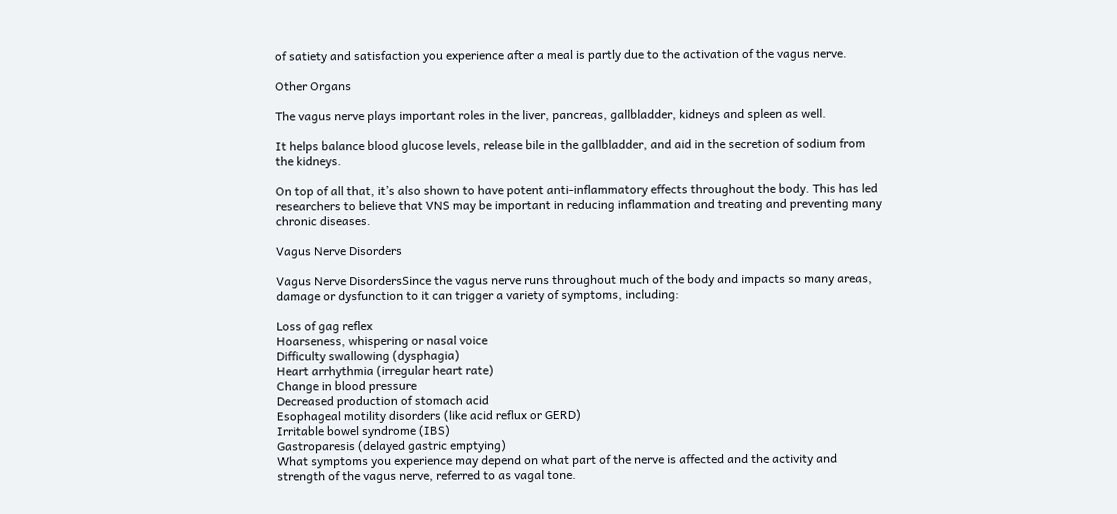of satiety and satisfaction you experience after a meal is partly due to the activation of the vagus nerve.

Other Organs

The vagus nerve plays important roles in the liver, pancreas, gallbladder, kidneys and spleen as well.

It helps balance blood glucose levels, release bile in the gallbladder, and aid in the secretion of sodium from the kidneys.

On top of all that, it’s also shown to have potent anti-inflammatory effects throughout the body. This has led researchers to believe that VNS may be important in reducing inflammation and treating and preventing many chronic diseases.

Vagus Nerve Disorders

Vagus Nerve DisordersSince the vagus nerve runs throughout much of the body and impacts so many areas, damage or dysfunction to it can trigger a variety of symptoms, including:

Loss of gag reflex
Hoarseness, whispering or nasal voice
Difficulty swallowing (dysphagia)
Heart arrhythmia (irregular heart rate)
Change in blood pressure
Decreased production of stomach acid
Esophageal motility disorders (like acid reflux or GERD)
Irritable bowel syndrome (IBS)
Gastroparesis (delayed gastric emptying)
What symptoms you experience may depend on what part of the nerve is affected and the activity and strength of the vagus nerve, referred to as vagal tone.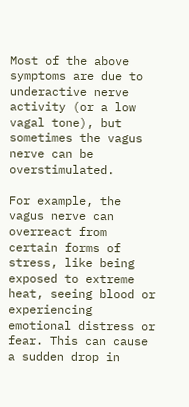Most of the above symptoms are due to underactive nerve activity (or a low vagal tone), but sometimes the vagus nerve can be overstimulated.

For example, the vagus nerve can overreact from certain forms of stress, like being exposed to extreme heat, seeing blood or experiencing emotional distress or fear. This can cause a sudden drop in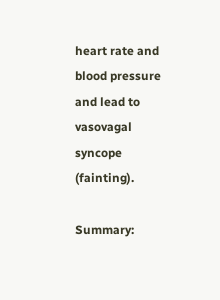heart rate and blood pressure and lead to vasovagal syncope (fainting).

Summary: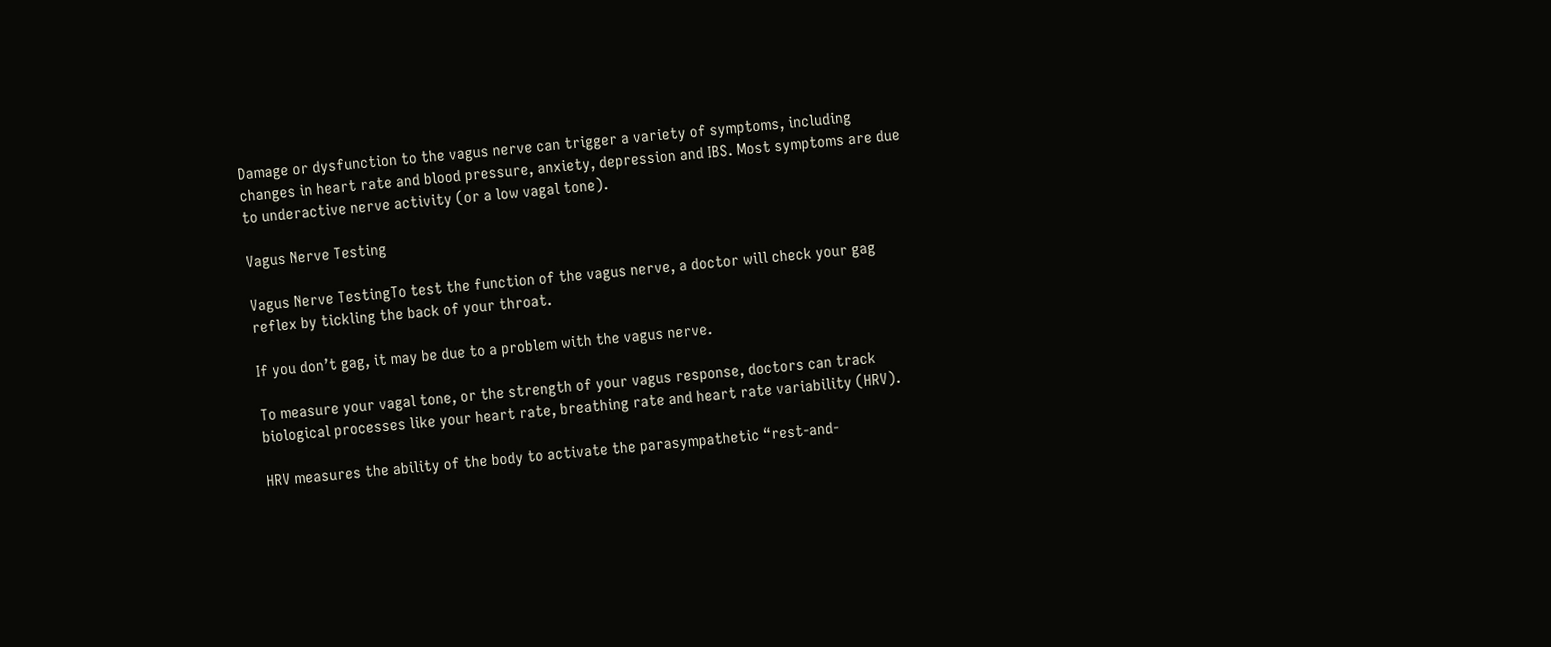Damage or dysfunction to the vagus nerve can trigger a variety of symptoms, including changes in heart rate and blood pressure, anxiety, depression and IBS. Most symptoms are due to underactive nerve activity (or a low vagal tone).

Vagus Nerve Testing

Vagus Nerve TestingTo test the function of the vagus nerve, a doctor will check your gag reflex by tickling the back of your throat.

If you don’t gag, it may be due to a problem with the vagus nerve.

To measure your vagal tone, or the strength of your vagus response, doctors can track biological processes like your heart rate, breathing rate and heart rate variability (HRV).

HRV measures the ability of the body to activate the parasympathetic “rest-and-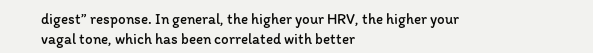digest” response. In general, the higher your HRV, the higher your vagal tone, which has been correlated with better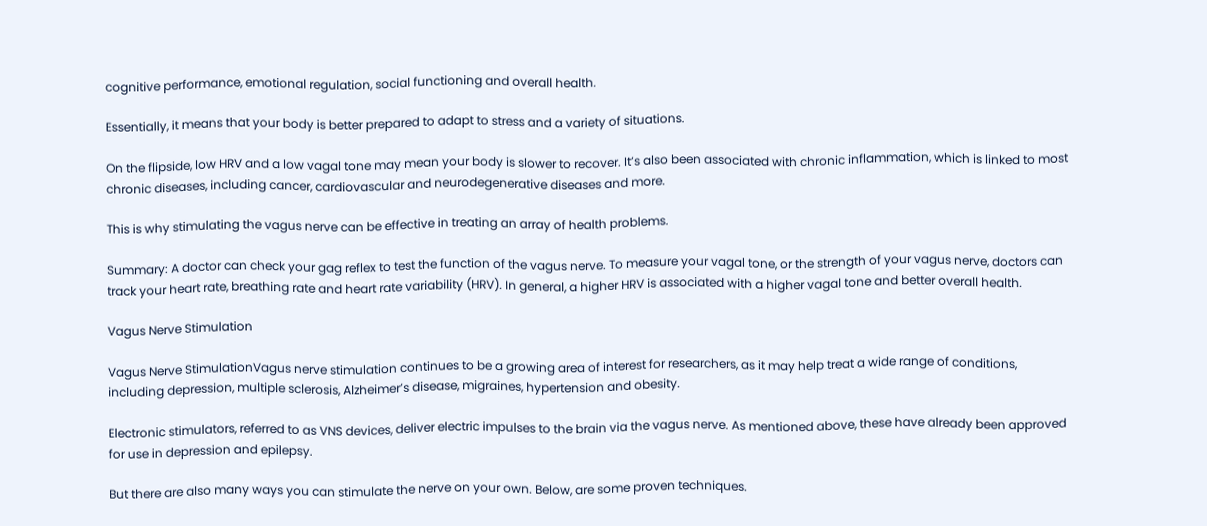cognitive performance, emotional regulation, social functioning and overall health.

Essentially, it means that your body is better prepared to adapt to stress and a variety of situations.

On the flipside, low HRV and a low vagal tone may mean your body is slower to recover. It’s also been associated with chronic inflammation, which is linked to most chronic diseases, including cancer, cardiovascular and neurodegenerative diseases and more.

This is why stimulating the vagus nerve can be effective in treating an array of health problems.

Summary: A doctor can check your gag reflex to test the function of the vagus nerve. To measure your vagal tone, or the strength of your vagus nerve, doctors can track your heart rate, breathing rate and heart rate variability (HRV). In general, a higher HRV is associated with a higher vagal tone and better overall health.

Vagus Nerve Stimulation

Vagus Nerve StimulationVagus nerve stimulation continues to be a growing area of interest for researchers, as it may help treat a wide range of conditions, including depression, multiple sclerosis, Alzheimer’s disease, migraines, hypertension and obesity.

Electronic stimulators, referred to as VNS devices, deliver electric impulses to the brain via the vagus nerve. As mentioned above, these have already been approved for use in depression and epilepsy.

But there are also many ways you can stimulate the nerve on your own. Below, are some proven techniques.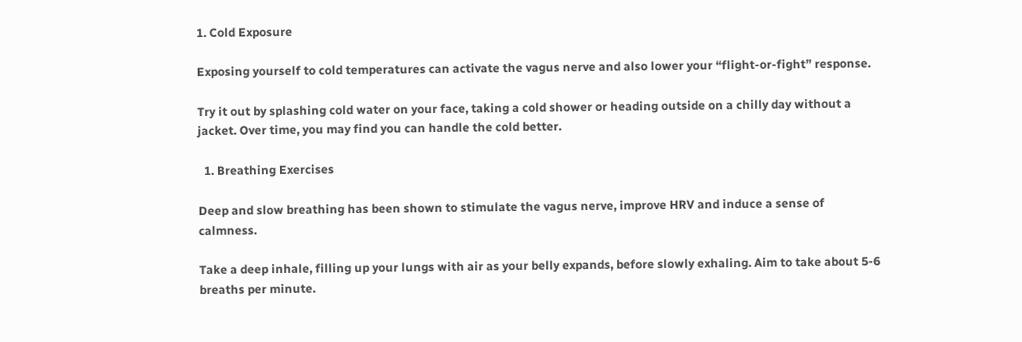1. Cold Exposure

Exposing yourself to cold temperatures can activate the vagus nerve and also lower your “flight-or-fight” response.

Try it out by splashing cold water on your face, taking a cold shower or heading outside on a chilly day without a jacket. Over time, you may find you can handle the cold better.

  1. Breathing Exercises

Deep and slow breathing has been shown to stimulate the vagus nerve, improve HRV and induce a sense of calmness.

Take a deep inhale, filling up your lungs with air as your belly expands, before slowly exhaling. Aim to take about 5-6 breaths per minute.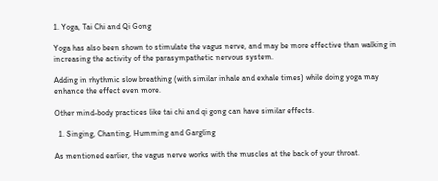1. Yoga, Tai Chi and Qi Gong

Yoga has also been shown to stimulate the vagus nerve, and may be more effective than walking in increasing the activity of the parasympathetic nervous system.

Adding in rhythmic slow breathing (with similar inhale and exhale times) while doing yoga may enhance the effect even more.

Other mind-body practices like tai chi and qi gong can have similar effects.

  1. Singing, Chanting, Humming and Gargling

As mentioned earlier, the vagus nerve works with the muscles at the back of your throat.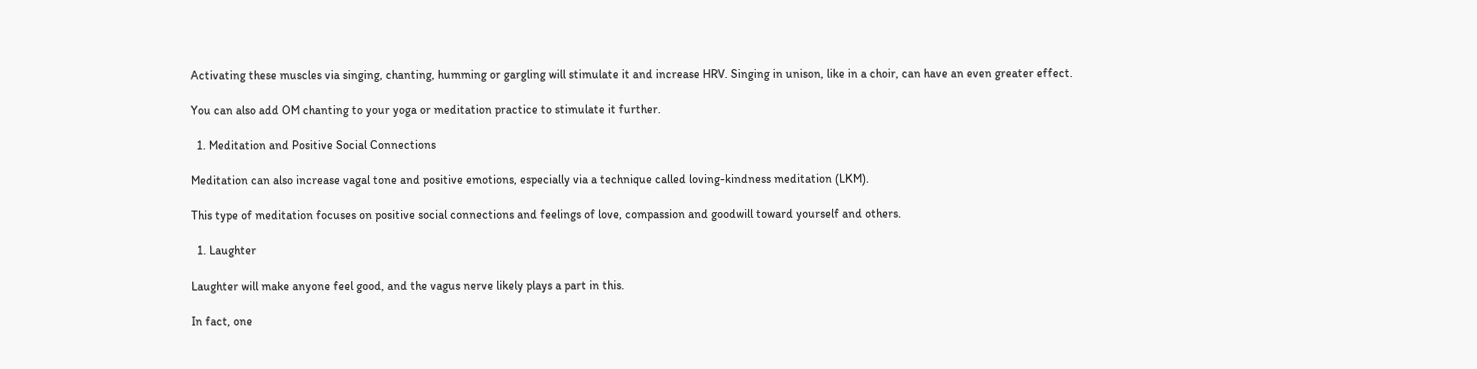Activating these muscles via singing, chanting, humming or gargling will stimulate it and increase HRV. Singing in unison, like in a choir, can have an even greater effect.

You can also add OM chanting to your yoga or meditation practice to stimulate it further.

  1. Meditation and Positive Social Connections

Meditation can also increase vagal tone and positive emotions, especially via a technique called loving-kindness meditation (LKM).

This type of meditation focuses on positive social connections and feelings of love, compassion and goodwill toward yourself and others.

  1. Laughter

Laughter will make anyone feel good, and the vagus nerve likely plays a part in this.

In fact, one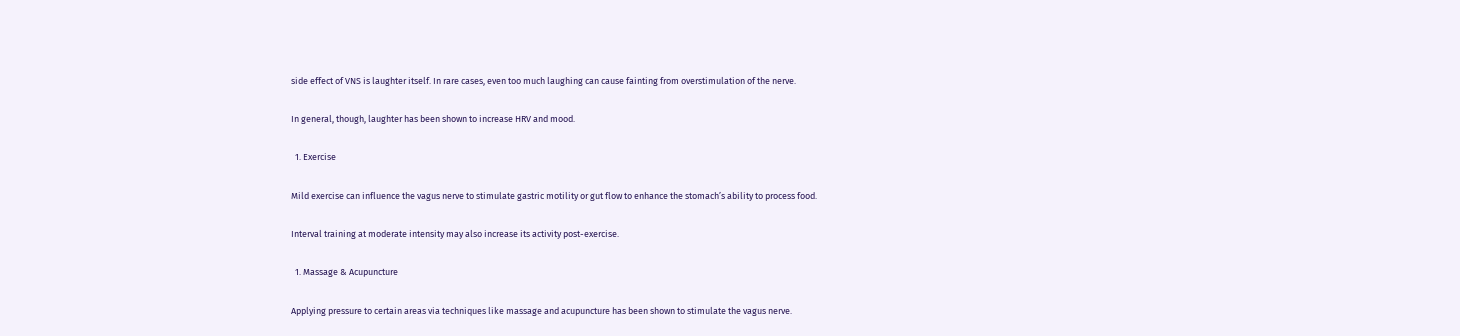side effect of VNS is laughter itself. In rare cases, even too much laughing can cause fainting from overstimulation of the nerve.

In general, though, laughter has been shown to increase HRV and mood.

  1. Exercise

Mild exercise can influence the vagus nerve to stimulate gastric motility or gut flow to enhance the stomach’s ability to process food.

Interval training at moderate intensity may also increase its activity post-exercise.

  1. Massage & Acupuncture

Applying pressure to certain areas via techniques like massage and acupuncture has been shown to stimulate the vagus nerve.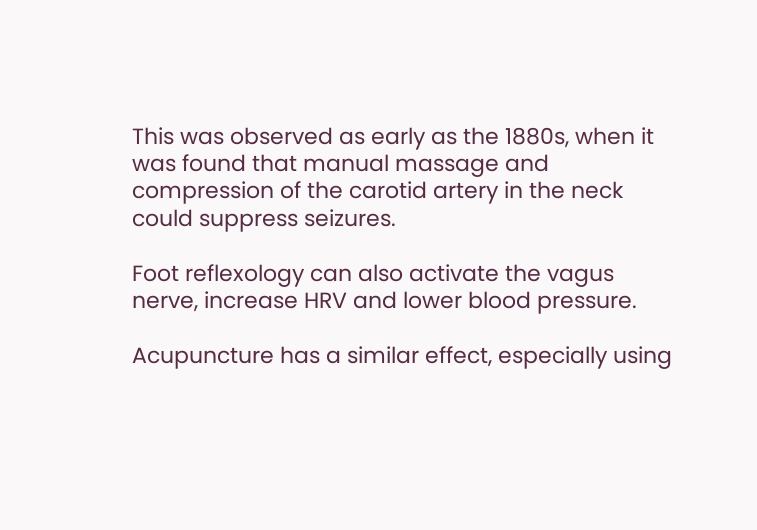This was observed as early as the 1880s, when it was found that manual massage and compression of the carotid artery in the neck could suppress seizures.

Foot reflexology can also activate the vagus nerve, increase HRV and lower blood pressure.

Acupuncture has a similar effect, especially using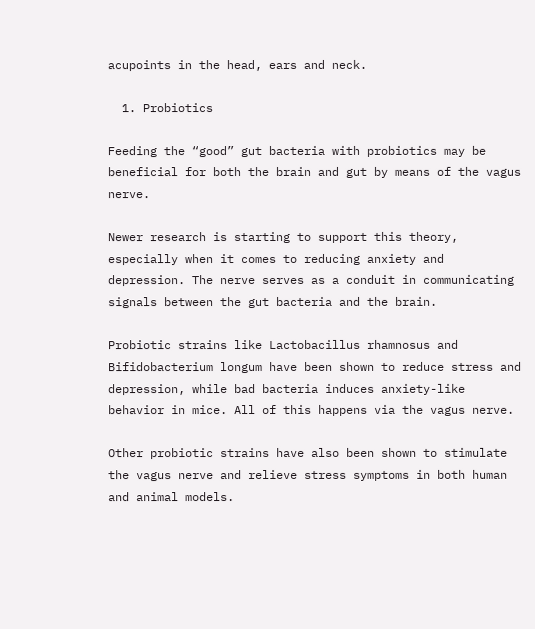acupoints in the head, ears and neck.

  1. Probiotics

Feeding the “good” gut bacteria with probiotics may be beneficial for both the brain and gut by means of the vagus nerve.

Newer research is starting to support this theory, especially when it comes to reducing anxiety and depression. The nerve serves as a conduit in communicating signals between the gut bacteria and the brain.

Probiotic strains like Lactobacillus rhamnosus and Bifidobacterium longum have been shown to reduce stress and depression, while bad bacteria induces anxiety-like behavior in mice. All of this happens via the vagus nerve.

Other probiotic strains have also been shown to stimulate the vagus nerve and relieve stress symptoms in both human and animal models.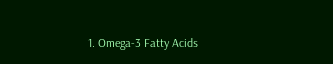1. Omega-3 Fatty Acids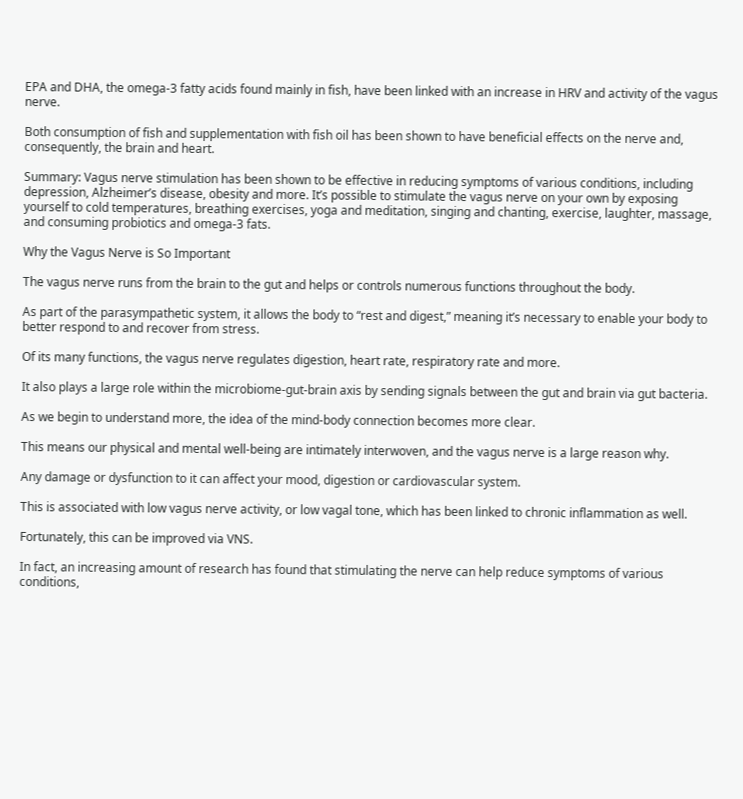EPA and DHA, the omega-3 fatty acids found mainly in fish, have been linked with an increase in HRV and activity of the vagus nerve.

Both consumption of fish and supplementation with fish oil has been shown to have beneficial effects on the nerve and, consequently, the brain and heart.

Summary: Vagus nerve stimulation has been shown to be effective in reducing symptoms of various conditions, including depression, Alzheimer’s disease, obesity and more. It’s possible to stimulate the vagus nerve on your own by exposing yourself to cold temperatures, breathing exercises, yoga and meditation, singing and chanting, exercise, laughter, massage, and consuming probiotics and omega-3 fats.

Why the Vagus Nerve is So Important

The vagus nerve runs from the brain to the gut and helps or controls numerous functions throughout the body.

As part of the parasympathetic system, it allows the body to “rest and digest,” meaning it’s necessary to enable your body to better respond to and recover from stress.

Of its many functions, the vagus nerve regulates digestion, heart rate, respiratory rate and more.

It also plays a large role within the microbiome-gut-brain axis by sending signals between the gut and brain via gut bacteria.

As we begin to understand more, the idea of the mind-body connection becomes more clear.

This means our physical and mental well-being are intimately interwoven, and the vagus nerve is a large reason why.

Any damage or dysfunction to it can affect your mood, digestion or cardiovascular system.

This is associated with low vagus nerve activity, or low vagal tone, which has been linked to chronic inflammation as well.

Fortunately, this can be improved via VNS.

In fact, an increasing amount of research has found that stimulating the nerve can help reduce symptoms of various conditions,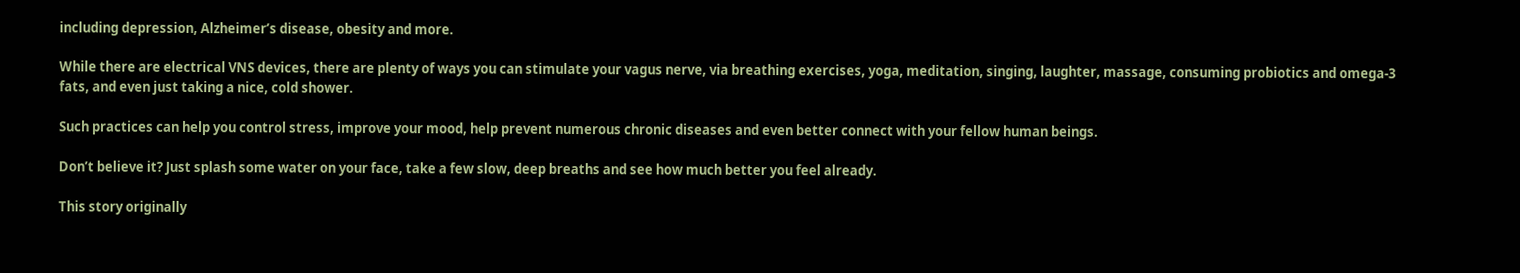including depression, Alzheimer’s disease, obesity and more.

While there are electrical VNS devices, there are plenty of ways you can stimulate your vagus nerve, via breathing exercises, yoga, meditation, singing, laughter, massage, consuming probiotics and omega-3 fats, and even just taking a nice, cold shower.

Such practices can help you control stress, improve your mood, help prevent numerous chronic diseases and even better connect with your fellow human beings.

Don’t believe it? Just splash some water on your face, take a few slow, deep breaths and see how much better you feel already.

This story originally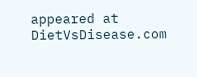appeared at DietVsDisease.com